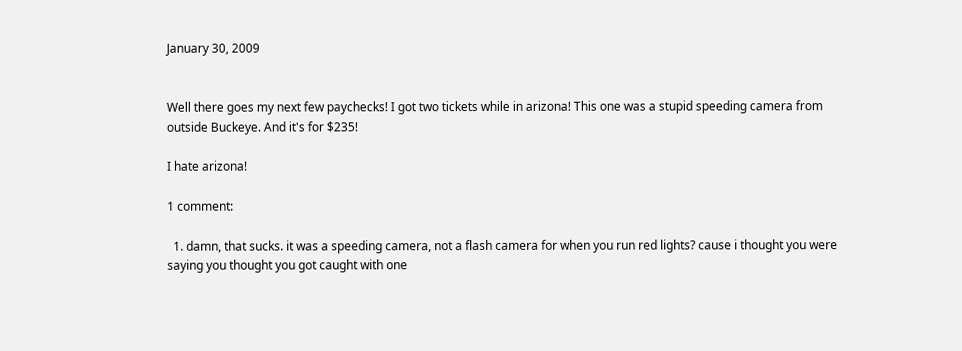January 30, 2009


Well there goes my next few paychecks! I got two tickets while in arizona! This one was a stupid speeding camera from outside Buckeye. And it's for $235!

I hate arizona!

1 comment:

  1. damn, that sucks. it was a speeding camera, not a flash camera for when you run red lights? cause i thought you were saying you thought you got caught with one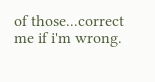of those...correct me if i'm wrong.